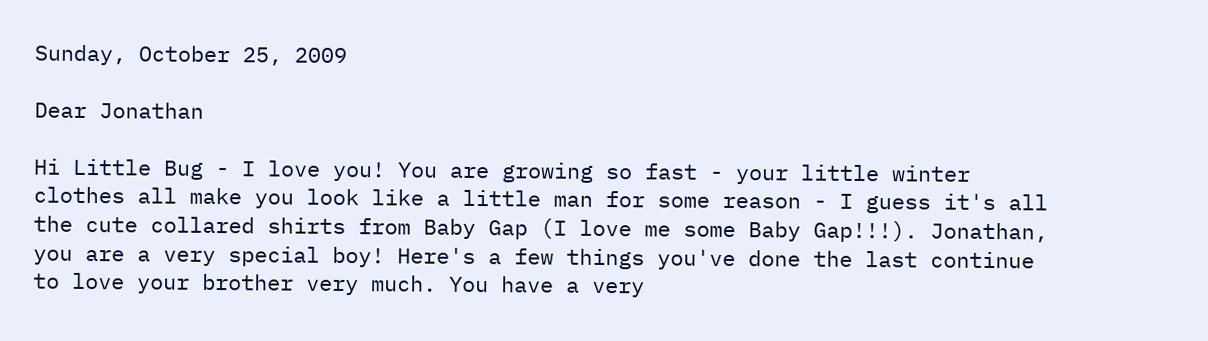Sunday, October 25, 2009

Dear Jonathan

Hi Little Bug - I love you! You are growing so fast - your little winter clothes all make you look like a little man for some reason - I guess it's all the cute collared shirts from Baby Gap (I love me some Baby Gap!!!). Jonathan, you are a very special boy! Here's a few things you've done the last continue to love your brother very much. You have a very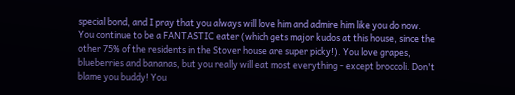special bond, and I pray that you always will love him and admire him like you do now. You continue to be a FANTASTIC eater (which gets major kudos at this house, since the other 75% of the residents in the Stover house are super picky!). You love grapes, blueberries and bananas, but you really will eat most everything - except broccoli. Don't blame you buddy! You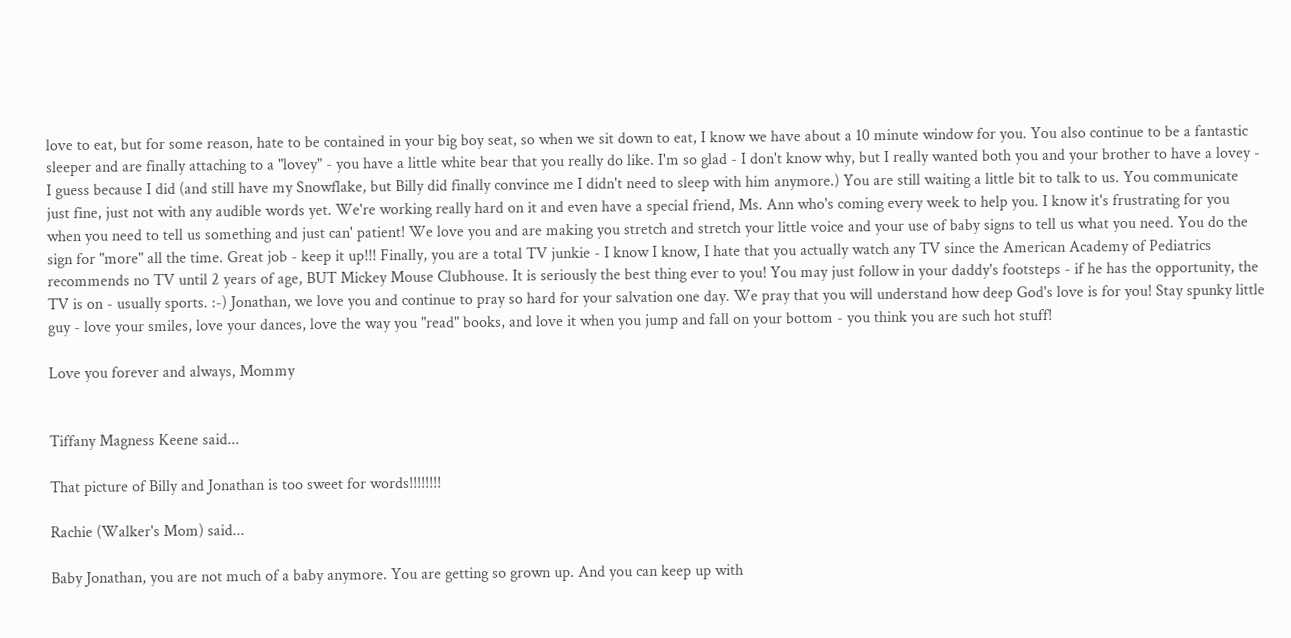love to eat, but for some reason, hate to be contained in your big boy seat, so when we sit down to eat, I know we have about a 10 minute window for you. You also continue to be a fantastic sleeper and are finally attaching to a "lovey" - you have a little white bear that you really do like. I'm so glad - I don't know why, but I really wanted both you and your brother to have a lovey - I guess because I did (and still have my Snowflake, but Billy did finally convince me I didn't need to sleep with him anymore.) You are still waiting a little bit to talk to us. You communicate just fine, just not with any audible words yet. We're working really hard on it and even have a special friend, Ms. Ann who's coming every week to help you. I know it's frustrating for you when you need to tell us something and just can' patient! We love you and are making you stretch and stretch your little voice and your use of baby signs to tell us what you need. You do the sign for "more" all the time. Great job - keep it up!!! Finally, you are a total TV junkie - I know I know, I hate that you actually watch any TV since the American Academy of Pediatrics recommends no TV until 2 years of age, BUT Mickey Mouse Clubhouse. It is seriously the best thing ever to you! You may just follow in your daddy's footsteps - if he has the opportunity, the TV is on - usually sports. :-) Jonathan, we love you and continue to pray so hard for your salvation one day. We pray that you will understand how deep God's love is for you! Stay spunky little guy - love your smiles, love your dances, love the way you "read" books, and love it when you jump and fall on your bottom - you think you are such hot stuff!

Love you forever and always, Mommy


Tiffany Magness Keene said...

That picture of Billy and Jonathan is too sweet for words!!!!!!!!

Rachie (Walker's Mom) said...

Baby Jonathan, you are not much of a baby anymore. You are getting so grown up. And you can keep up with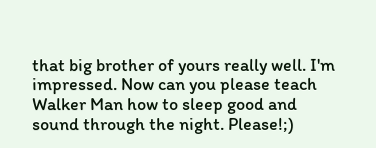that big brother of yours really well. I'm impressed. Now can you please teach Walker Man how to sleep good and sound through the night. Please!;)